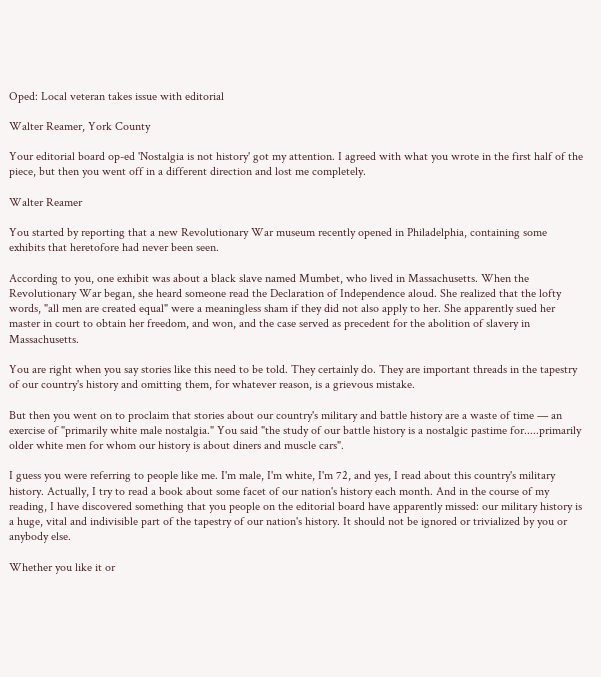Oped: Local veteran takes issue with editorial

Walter Reamer, York County

Your editorial board op-ed 'Nostalgia is not history' got my attention. I agreed with what you wrote in the first half of the piece, but then you went off in a different direction and lost me completely.

Walter Reamer

You started by reporting that a new Revolutionary War museum recently opened in Philadelphia, containing some exhibits that heretofore had never been seen.

According to you, one exhibit was about a black slave named Mumbet, who lived in Massachusetts. When the Revolutionary War began, she heard someone read the Declaration of Independence aloud. She realized that the lofty words, "all men are created equal" were a meaningless sham if they did not also apply to her. She apparently sued her master in court to obtain her freedom, and won, and the case served as precedent for the abolition of slavery in Massachusetts.

You are right when you say stories like this need to be told. They certainly do. They are important threads in the tapestry of our country's history and omitting them, for whatever reason, is a grievous mistake.

But then you went on to proclaim that stories about our country's military and battle history are a waste of time — an exercise of "primarily white male nostalgia." You said "the study of our battle history is a nostalgic pastime for.....primarily older white men for whom our history is about diners and muscle cars".

I guess you were referring to people like me. I'm male, I'm white, I'm 72, and yes, I read about this country's military history. Actually, I try to read a book about some facet of our nation's history each month. And in the course of my reading, I have discovered something that you people on the editorial board have apparently missed: our military history is a huge, vital and indivisible part of the tapestry of our nation's history. It should not be ignored or trivialized by you or anybody else.

Whether you like it or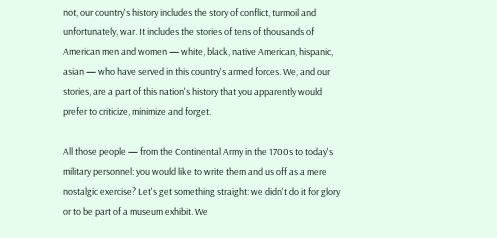not, our country's history includes the story of conflict, turmoil and unfortunately, war. It includes the stories of tens of thousands of American men and women — white, black, native American, hispanic, asian — who have served in this country's armed forces. We, and our stories, are a part of this nation's history that you apparently would prefer to criticize, minimize and forget.

All those people — from the Continental Army in the 1700s to today's military personnel: you would like to write them and us off as a mere nostalgic exercise? Let's get something straight: we didn't do it for glory or to be part of a museum exhibit. We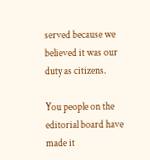served because we believed it was our duty as citizens.

You people on the editorial board have made it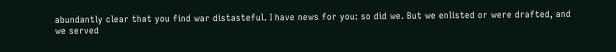abundantly clear that you find war distasteful. I have news for you: so did we. But we enlisted or were drafted, and we served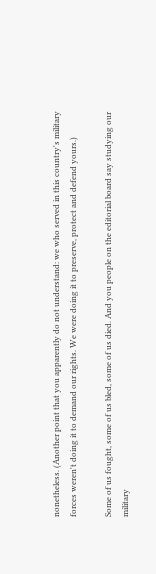nonetheless. (Another point that you apparently do not understand: we who served in this country's military forces weren't doing it to demand our rights. We were doing it to preserve, protect and defend yours.)

Some of us fought, some of us bled, some of us died. And you people on the editorial board say studying our military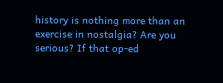history is nothing more than an exercise in nostalgia? Are you serious? If that op-ed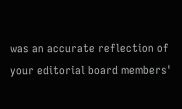was an accurate reflection of your editorial board members'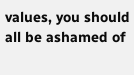values, you should all be ashamed of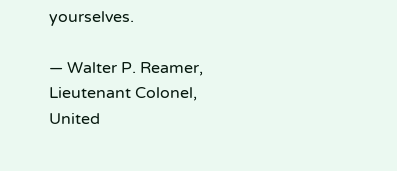yourselves.

— Walter P. Reamer, Lieutenant Colonel, United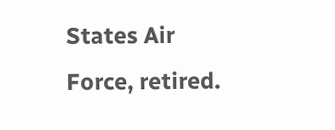States Air Force, retired.